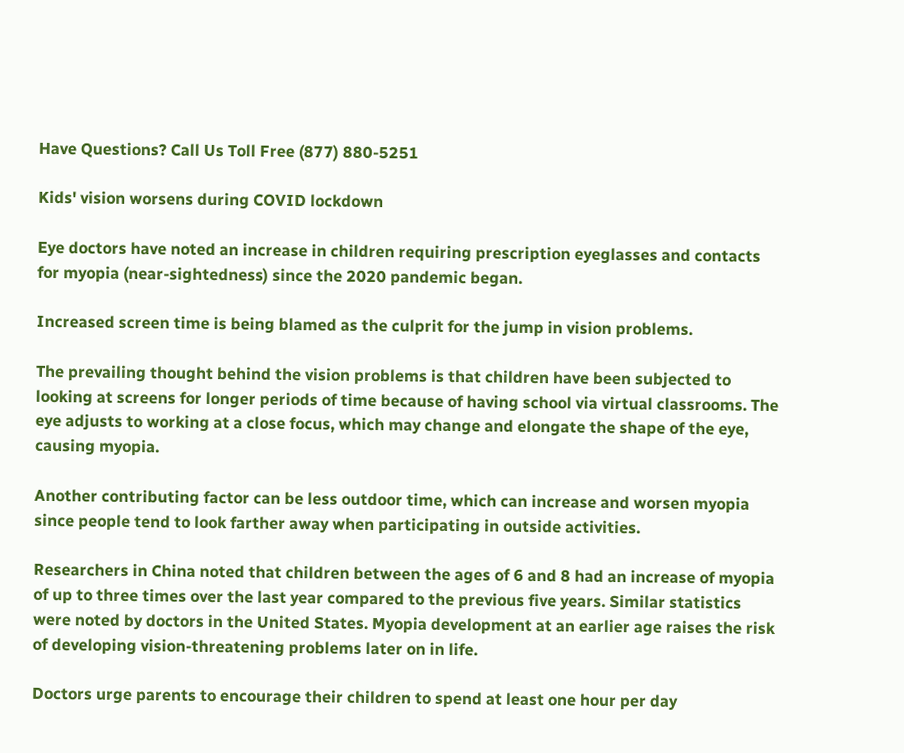Have Questions? Call Us Toll Free (877) 880-5251

Kids' vision worsens during COVID lockdown

Eye doctors have noted an increase in children requiring prescription eyeglasses and contacts for myopia (near-sightedness) since the 2020 pandemic began.

Increased screen time is being blamed as the culprit for the jump in vision problems.

The prevailing thought behind the vision problems is that children have been subjected to looking at screens for longer periods of time because of having school via virtual classrooms. The eye adjusts to working at a close focus, which may change and elongate the shape of the eye, causing myopia.

Another contributing factor can be less outdoor time, which can increase and worsen myopia since people tend to look farther away when participating in outside activities.

Researchers in China noted that children between the ages of 6 and 8 had an increase of myopia of up to three times over the last year compared to the previous five years. Similar statistics were noted by doctors in the United States. Myopia development at an earlier age raises the risk of developing vision-threatening problems later on in life.

Doctors urge parents to encourage their children to spend at least one hour per day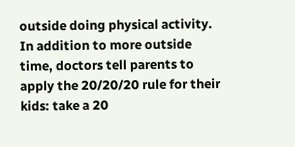outside doing physical activity. In addition to more outside time, doctors tell parents to apply the 20/20/20 rule for their kids: take a 20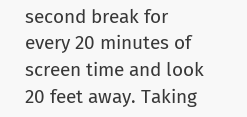second break for every 20 minutes of screen time and look 20 feet away. Taking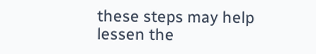these steps may help lessen the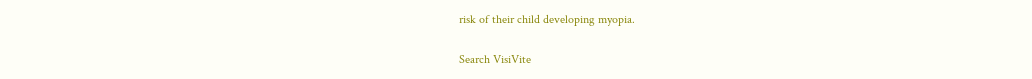risk of their child developing myopia.

Search VisiVite